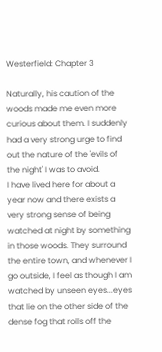Westerfield: Chapter 3

Naturally, his caution of the woods made me even more curious about them. I suddenly had a very strong urge to find out the nature of the 'evils of the night' I was to avoid.
I have lived here for about a year now and there exists a very strong sense of being watched at night by something in those woods. They surround the entire town, and whenever I go outside, I feel as though I am watched by unseen eyes...eyes that lie on the other side of the dense fog that rolls off the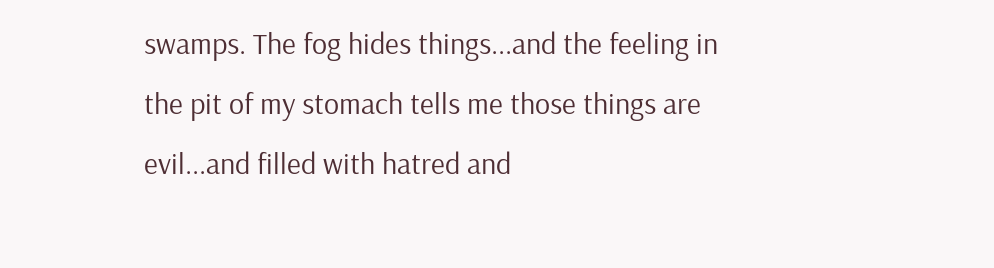swamps. The fog hides things...and the feeling in the pit of my stomach tells me those things are evil...and filled with hatred and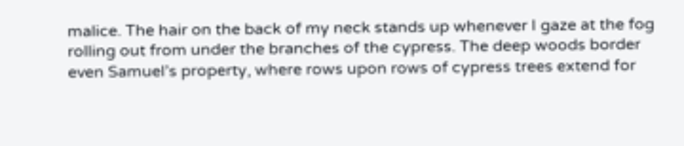malice. The hair on the back of my neck stands up whenever I gaze at the fog rolling out from under the branches of the cypress. The deep woods border even Samuel’s property, where rows upon rows of cypress trees extend for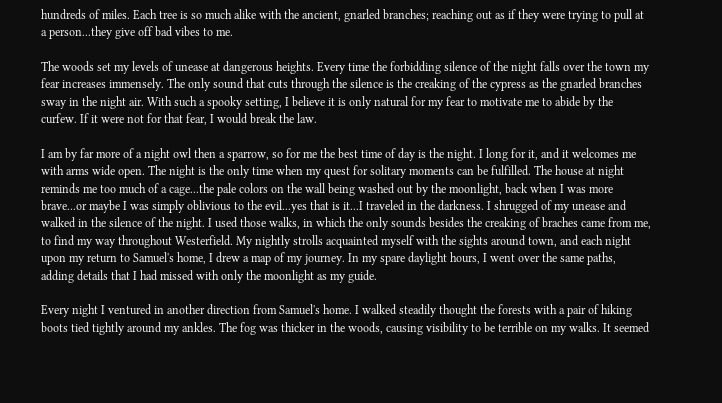hundreds of miles. Each tree is so much alike with the ancient, gnarled branches; reaching out as if they were trying to pull at a person...they give off bad vibes to me.

The woods set my levels of unease at dangerous heights. Every time the forbidding silence of the night falls over the town my fear increases immensely. The only sound that cuts through the silence is the creaking of the cypress as the gnarled branches sway in the night air. With such a spooky setting, I believe it is only natural for my fear to motivate me to abide by the curfew. If it were not for that fear, I would break the law.

I am by far more of a night owl then a sparrow, so for me the best time of day is the night. I long for it, and it welcomes me with arms wide open. The night is the only time when my quest for solitary moments can be fulfilled. The house at night reminds me too much of a cage...the pale colors on the wall being washed out by the moonlight, back when I was more brave...or maybe I was simply oblivious to the evil...yes that is it...I traveled in the darkness. I shrugged of my unease and walked in the silence of the night. I used those walks, in which the only sounds besides the creaking of braches came from me, to find my way throughout Westerfield. My nightly strolls acquainted myself with the sights around town, and each night upon my return to Samuel's home, I drew a map of my journey. In my spare daylight hours, I went over the same paths, adding details that I had missed with only the moonlight as my guide.

Every night I ventured in another direction from Samuel's home. I walked steadily thought the forests with a pair of hiking boots tied tightly around my ankles. The fog was thicker in the woods, causing visibility to be terrible on my walks. It seemed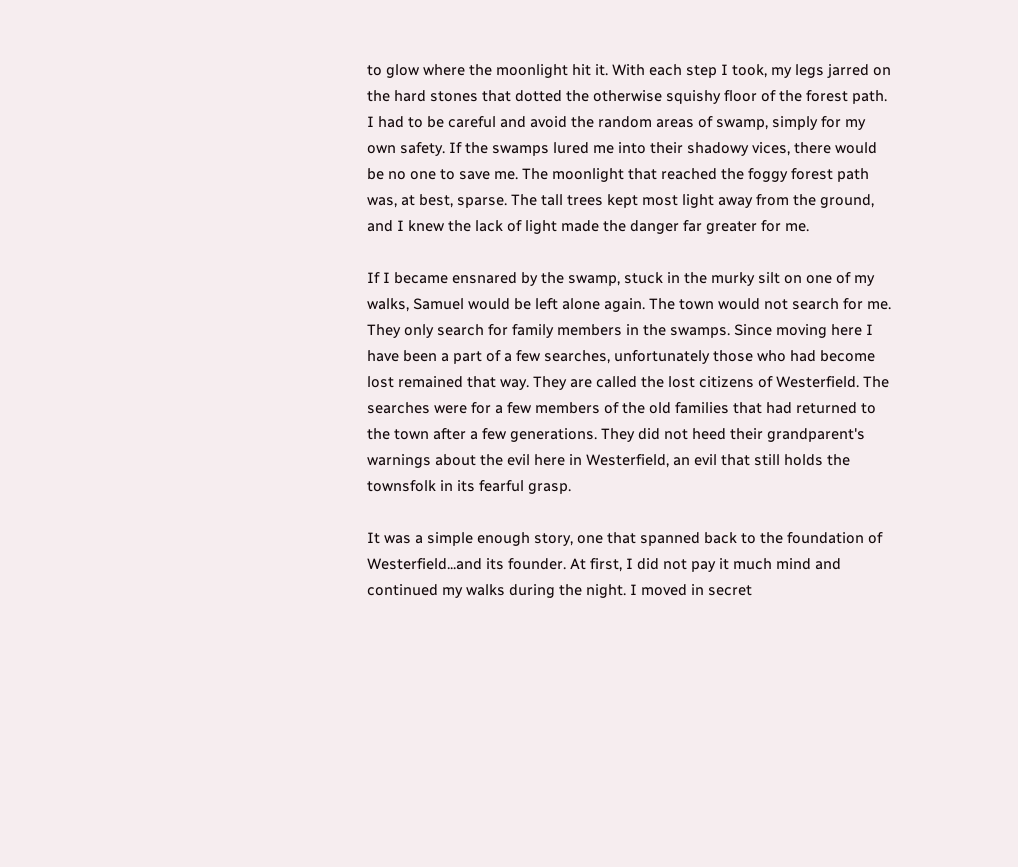to glow where the moonlight hit it. With each step I took, my legs jarred on the hard stones that dotted the otherwise squishy floor of the forest path. I had to be careful and avoid the random areas of swamp, simply for my own safety. If the swamps lured me into their shadowy vices, there would be no one to save me. The moonlight that reached the foggy forest path was, at best, sparse. The tall trees kept most light away from the ground, and I knew the lack of light made the danger far greater for me.

If I became ensnared by the swamp, stuck in the murky silt on one of my walks, Samuel would be left alone again. The town would not search for me. They only search for family members in the swamps. Since moving here I have been a part of a few searches, unfortunately those who had become lost remained that way. They are called the lost citizens of Westerfield. The searches were for a few members of the old families that had returned to the town after a few generations. They did not heed their grandparent's warnings about the evil here in Westerfield, an evil that still holds the townsfolk in its fearful grasp.

It was a simple enough story, one that spanned back to the foundation of Westerfield...and its founder. At first, I did not pay it much mind and continued my walks during the night. I moved in secret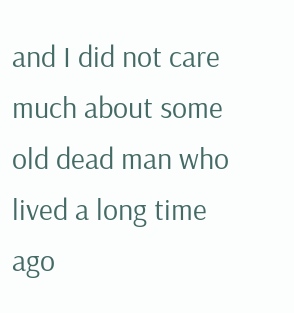and I did not care much about some old dead man who lived a long time ago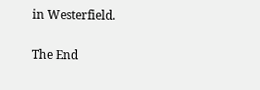in Westerfield.

The End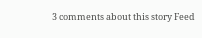3 comments about this story Feed